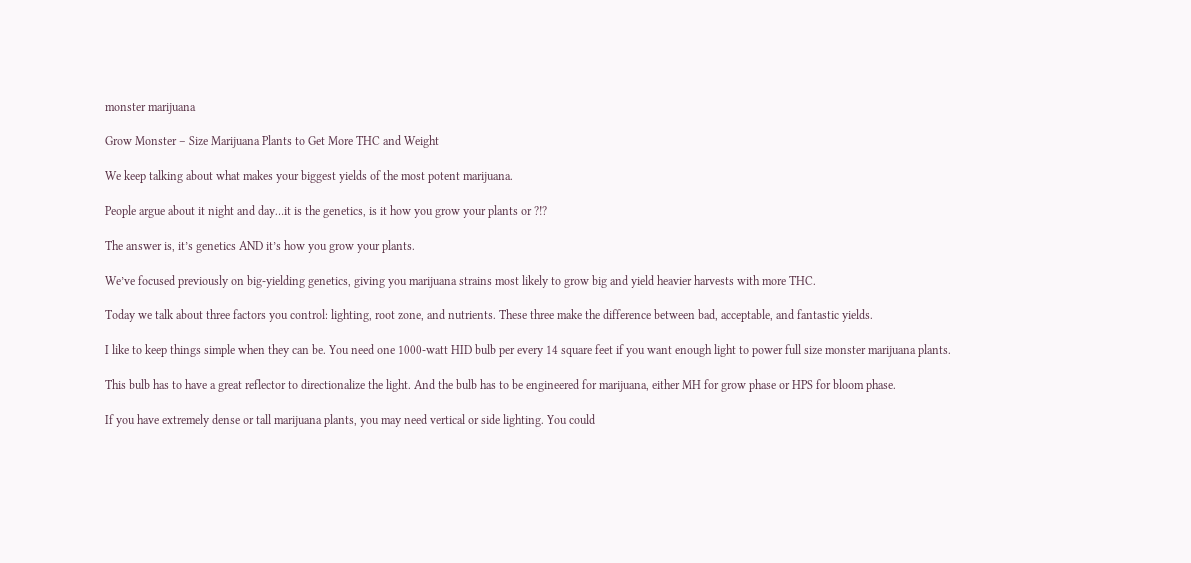monster marijuana

Grow Monster – Size Marijuana Plants to Get More THC and Weight

We keep talking about what makes your biggest yields of the most potent marijuana.

People argue about it night and day…it is the genetics, is it how you grow your plants or ?!?

The answer is, it’s genetics AND it’s how you grow your plants.

We’ve focused previously on big-yielding genetics, giving you marijuana strains most likely to grow big and yield heavier harvests with more THC.

Today we talk about three factors you control: lighting, root zone, and nutrients. These three make the difference between bad, acceptable, and fantastic yields.

I like to keep things simple when they can be. You need one 1000-watt HID bulb per every 14 square feet if you want enough light to power full size monster marijuana plants.

This bulb has to have a great reflector to directionalize the light. And the bulb has to be engineered for marijuana, either MH for grow phase or HPS for bloom phase.

If you have extremely dense or tall marijuana plants, you may need vertical or side lighting. You could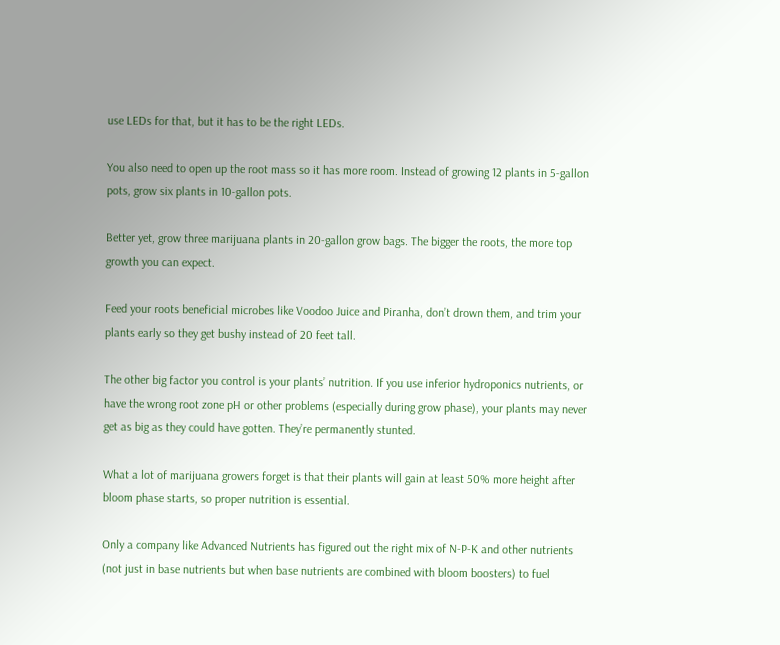use LEDs for that, but it has to be the right LEDs.

You also need to open up the root mass so it has more room. Instead of growing 12 plants in 5-gallon pots, grow six plants in 10-gallon pots.

Better yet, grow three marijuana plants in 20-gallon grow bags. The bigger the roots, the more top growth you can expect.

Feed your roots beneficial microbes like Voodoo Juice and Piranha, don’t drown them, and trim your plants early so they get bushy instead of 20 feet tall.

The other big factor you control is your plants’ nutrition. If you use inferior hydroponics nutrients, or have the wrong root zone pH or other problems (especially during grow phase), your plants may never get as big as they could have gotten. They’re permanently stunted.

What a lot of marijuana growers forget is that their plants will gain at least 50% more height after bloom phase starts, so proper nutrition is essential.

Only a company like Advanced Nutrients has figured out the right mix of N-P-K and other nutrients (not just in base nutrients but when base nutrients are combined with bloom boosters) to fuel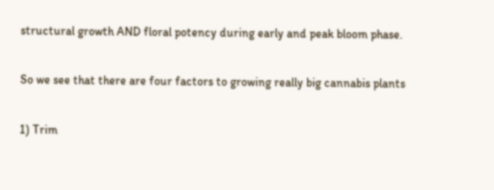structural growth AND floral potency during early and peak bloom phase.

So we see that there are four factors to growing really big cannabis plants

1) Trim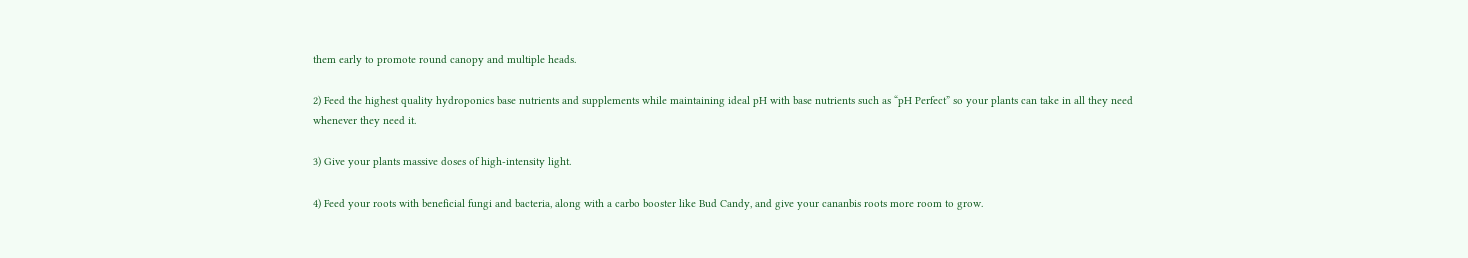them early to promote round canopy and multiple heads.

2) Feed the highest quality hydroponics base nutrients and supplements while maintaining ideal pH with base nutrients such as “pH Perfect” so your plants can take in all they need whenever they need it.

3) Give your plants massive doses of high-intensity light.

4) Feed your roots with beneficial fungi and bacteria, along with a carbo booster like Bud Candy, and give your cananbis roots more room to grow.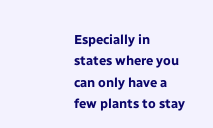Especially in states where you can only have a few plants to stay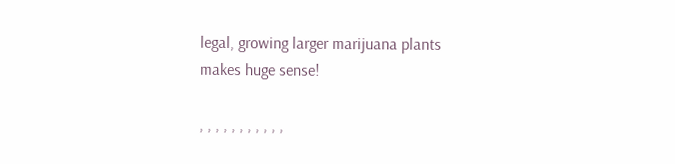legal, growing larger marijuana plants makes huge sense!

, , , , , , , , , , ,